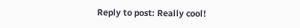Reply to post: Really cool!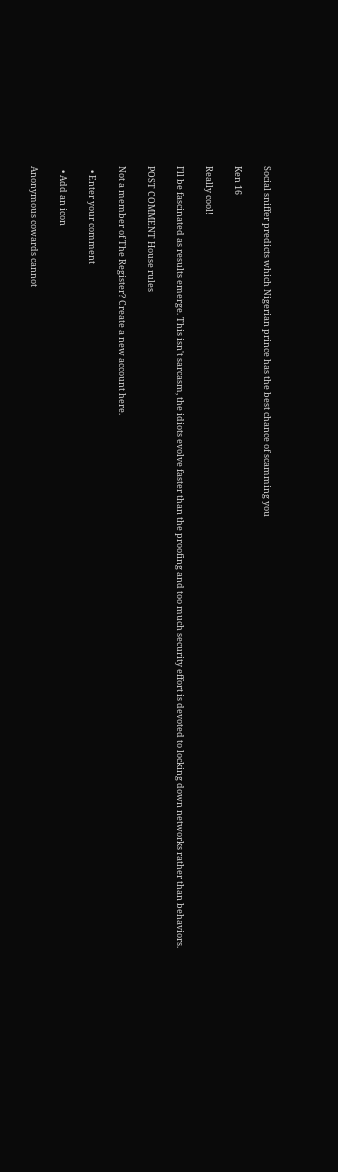Social sniffer predicts which Nigerian prince has the best chance of scamming you

Ken 16

Really cool!

I'll be fascinated as results emerge. This isn't sarcasm, the idiots evolve faster than the proofing and too much security effort is devoted to locking down networks rather than behaviors.

POST COMMENT House rules

Not a member of The Register? Create a new account here.

  • Enter your comment

  • Add an icon

Anonymous cowards cannot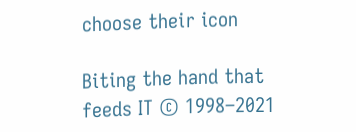choose their icon

Biting the hand that feeds IT © 1998–2021